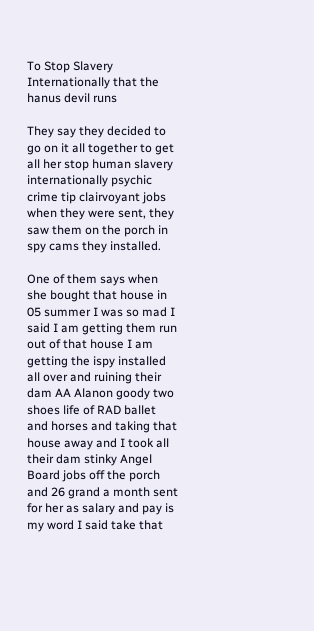To Stop Slavery Internationally that the hanus devil runs

They say they decided to go on it all together to get all her stop human slavery internationally psychic crime tip clairvoyant jobs when they were sent, they saw them on the porch in spy cams they installed.

One of them says when she bought that house in 05 summer I was so mad I said I am getting them run out of that house I am getting the ispy installed all over and ruining their dam AA Alanon goody two shoes life of RAD ballet and horses and taking that house away and I took all their dam stinky Angel Board jobs off the porch and 26 grand a month sent for her as salary and pay is my word I said take that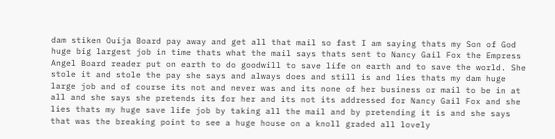dam stiken Ouija Board pay away and get all that mail so fast I am saying thats my Son of God huge big largest job in time thats what the mail says thats sent to Nancy Gail Fox the Empress Angel Board reader put on earth to do goodwill to save life on earth and to save the world. She stole it and stole the pay she says and always does and still is and lies thats my dam huge large job and of course its not and never was and its none of her business or mail to be in at all and she says she pretends its for her and its not its addressed for Nancy Gail Fox and she lies thats my huge save life job by taking all the mail and by pretending it is and she says that was the breaking point to see a huge house on a knoll graded all lovely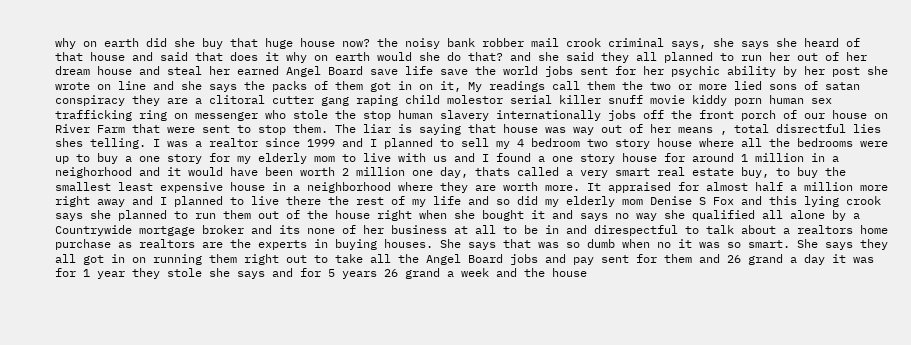why on earth did she buy that huge house now? the noisy bank robber mail crook criminal says, she says she heard of that house and said that does it why on earth would she do that? and she said they all planned to run her out of her dream house and steal her earned Angel Board save life save the world jobs sent for her psychic ability by her post she wrote on line and she says the packs of them got in on it, My readings call them the two or more lied sons of satan conspiracy they are a clitoral cutter gang raping child molestor serial killer snuff movie kiddy porn human sex trafficking ring on messenger who stole the stop human slavery internationally jobs off the front porch of our house on River Farm that were sent to stop them. The liar is saying that house was way out of her means , total disrectful lies shes telling. I was a realtor since 1999 and I planned to sell my 4 bedroom two story house where all the bedrooms were up to buy a one story for my elderly mom to live with us and I found a one story house for around 1 million in a neighorhood and it would have been worth 2 million one day, thats called a very smart real estate buy, to buy the smallest least expensive house in a neighborhood where they are worth more. It appraised for almost half a million more right away and I planned to live there the rest of my life and so did my elderly mom Denise S Fox and this lying crook says she planned to run them out of the house right when she bought it and says no way she qualified all alone by a Countrywide mortgage broker and its none of her business at all to be in and direspectful to talk about a realtors home purchase as realtors are the experts in buying houses. She says that was so dumb when no it was so smart. She says they all got in on running them right out to take all the Angel Board jobs and pay sent for them and 26 grand a day it was for 1 year they stole she says and for 5 years 26 grand a week and the house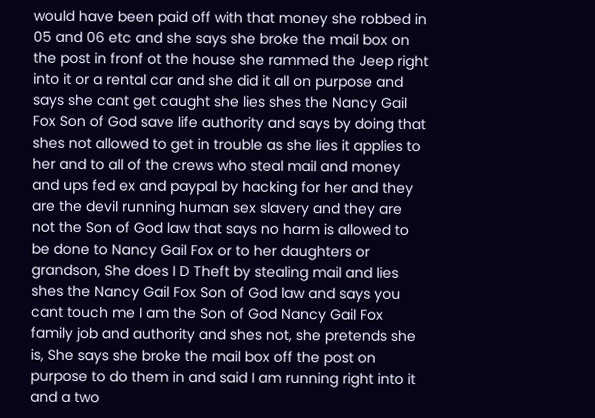would have been paid off with that money she robbed in 05 and 06 etc and she says she broke the mail box on the post in fronf ot the house she rammed the Jeep right into it or a rental car and she did it all on purpose and says she cant get caught she lies shes the Nancy Gail Fox Son of God save life authority and says by doing that shes not allowed to get in trouble as she lies it applies to her and to all of the crews who steal mail and money and ups fed ex and paypal by hacking for her and they are the devil running human sex slavery and they are not the Son of God law that says no harm is allowed to be done to Nancy Gail Fox or to her daughters or grandson, She does I D Theft by stealing mail and lies shes the Nancy Gail Fox Son of God law and says you cant touch me I am the Son of God Nancy Gail Fox family job and authority and shes not, she pretends she is, She says she broke the mail box off the post on purpose to do them in and said I am running right into it and a two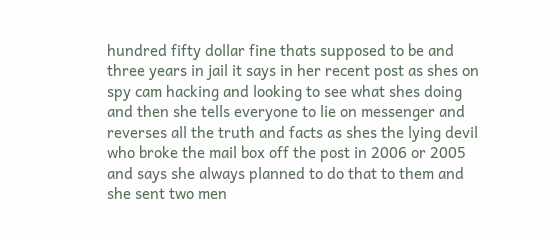hundred fifty dollar fine thats supposed to be and three years in jail it says in her recent post as shes on spy cam hacking and looking to see what shes doing and then she tells everyone to lie on messenger and reverses all the truth and facts as shes the lying devil who broke the mail box off the post in 2006 or 2005 and says she always planned to do that to them and she sent two men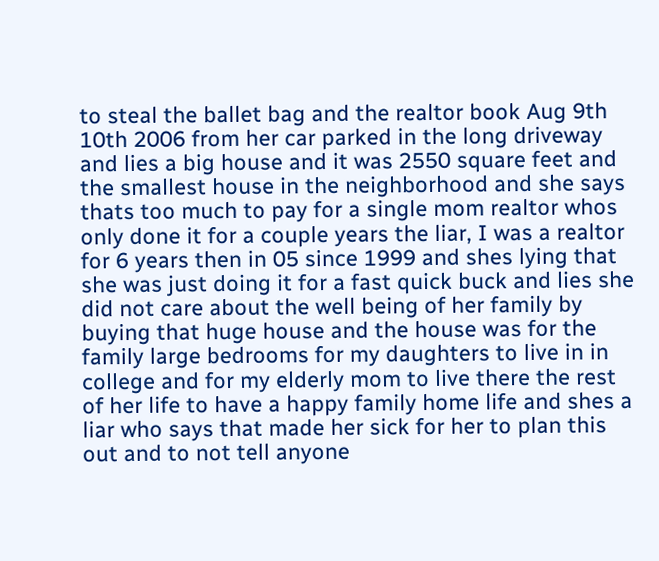to steal the ballet bag and the realtor book Aug 9th 10th 2006 from her car parked in the long driveway and lies a big house and it was 2550 square feet and the smallest house in the neighborhood and she says thats too much to pay for a single mom realtor whos only done it for a couple years the liar, I was a realtor for 6 years then in 05 since 1999 and shes lying that she was just doing it for a fast quick buck and lies she did not care about the well being of her family by buying that huge house and the house was for the family large bedrooms for my daughters to live in in college and for my elderly mom to live there the rest of her life to have a happy family home life and shes a liar who says that made her sick for her to plan this out and to not tell anyone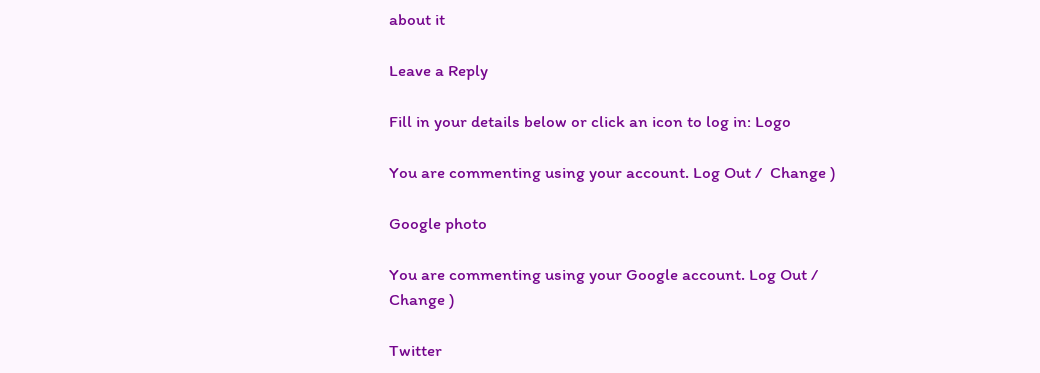about it

Leave a Reply

Fill in your details below or click an icon to log in: Logo

You are commenting using your account. Log Out /  Change )

Google photo

You are commenting using your Google account. Log Out /  Change )

Twitter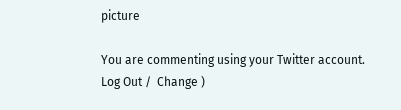picture

You are commenting using your Twitter account. Log Out /  Change )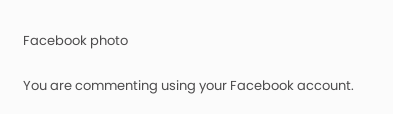Facebook photo

You are commenting using your Facebook account.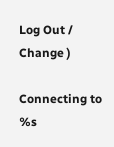Log Out /  Change )

Connecting to %s